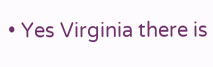• Yes Virginia there is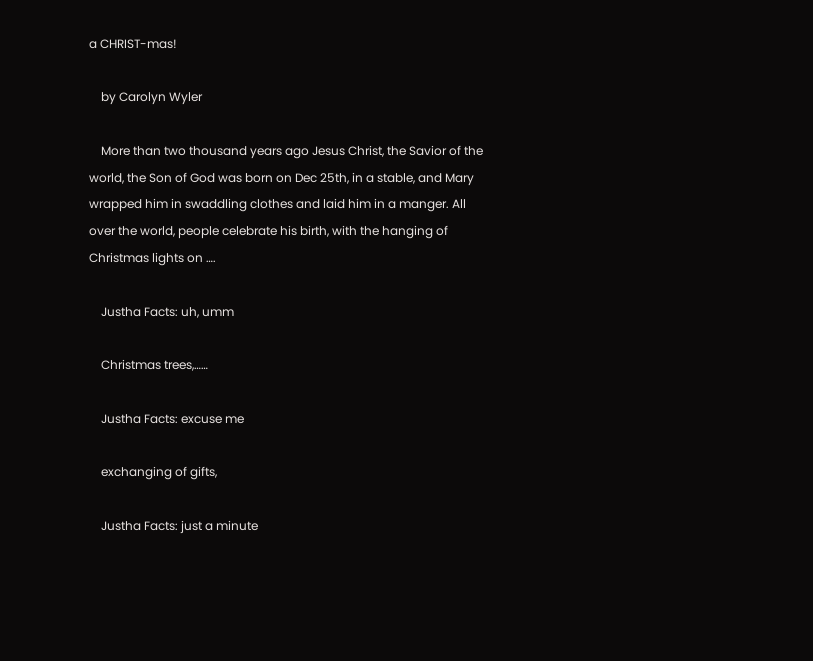a CHRIST-mas!

    by Carolyn Wyler

    More than two thousand years ago Jesus Christ, the Savior of the world, the Son of God was born on Dec 25th, in a stable, and Mary wrapped him in swaddling clothes and laid him in a manger. All over the world, people celebrate his birth, with the hanging of Christmas lights on ….

    Justha Facts: uh, umm

    Christmas trees,……

    Justha Facts: excuse me

    exchanging of gifts,

    Justha Facts: just a minute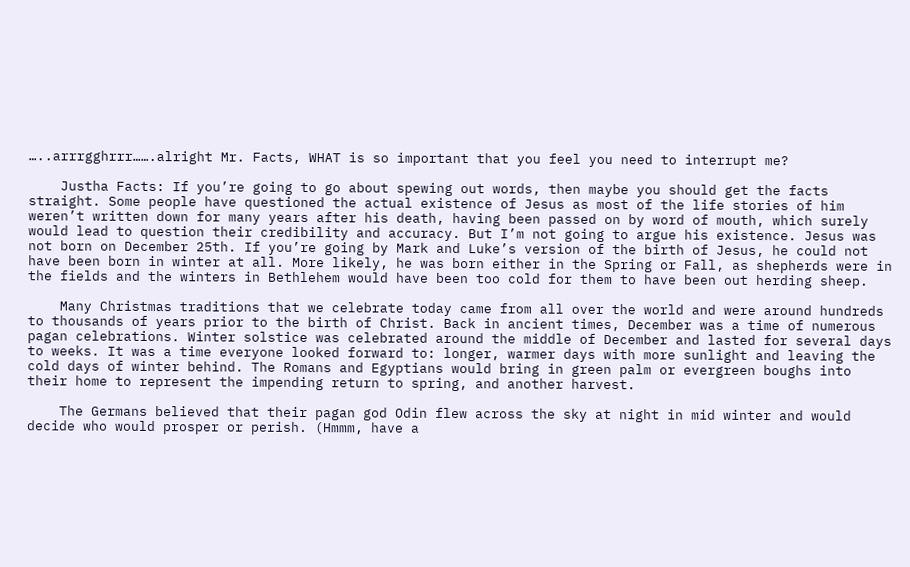…..arrrgghrrr…….alright Mr. Facts, WHAT is so important that you feel you need to interrupt me?

    Justha Facts: If you’re going to go about spewing out words, then maybe you should get the facts straight. Some people have questioned the actual existence of Jesus as most of the life stories of him weren’t written down for many years after his death, having been passed on by word of mouth, which surely would lead to question their credibility and accuracy. But I’m not going to argue his existence. Jesus was not born on December 25th. If you’re going by Mark and Luke’s version of the birth of Jesus, he could not have been born in winter at all. More likely, he was born either in the Spring or Fall, as shepherds were in the fields and the winters in Bethlehem would have been too cold for them to have been out herding sheep.

    Many Christmas traditions that we celebrate today came from all over the world and were around hundreds to thousands of years prior to the birth of Christ. Back in ancient times, December was a time of numerous pagan celebrations. Winter solstice was celebrated around the middle of December and lasted for several days to weeks. It was a time everyone looked forward to: longer, warmer days with more sunlight and leaving the cold days of winter behind. The Romans and Egyptians would bring in green palm or evergreen boughs into their home to represent the impending return to spring, and another harvest.

    The Germans believed that their pagan god Odin flew across the sky at night in mid winter and would decide who would prosper or perish. (Hmmm, have a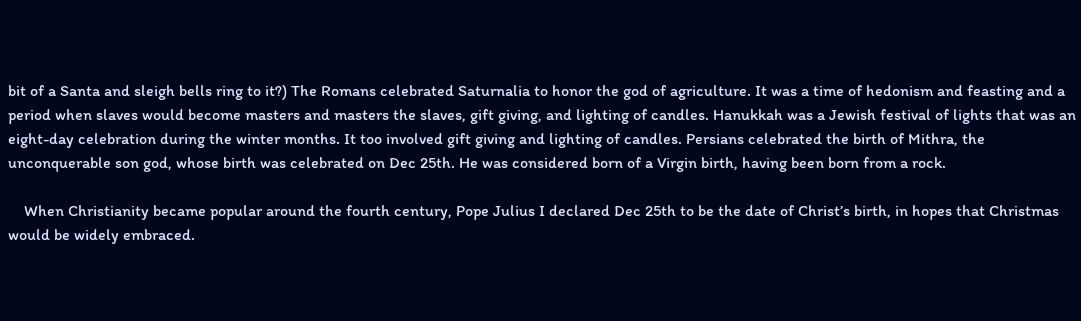bit of a Santa and sleigh bells ring to it?) The Romans celebrated Saturnalia to honor the god of agriculture. It was a time of hedonism and feasting and a period when slaves would become masters and masters the slaves, gift giving, and lighting of candles. Hanukkah was a Jewish festival of lights that was an eight-day celebration during the winter months. It too involved gift giving and lighting of candles. Persians celebrated the birth of Mithra, the unconquerable son god, whose birth was celebrated on Dec 25th. He was considered born of a Virgin birth, having been born from a rock.

    When Christianity became popular around the fourth century, Pope Julius I declared Dec 25th to be the date of Christ’s birth, in hopes that Christmas would be widely embraced.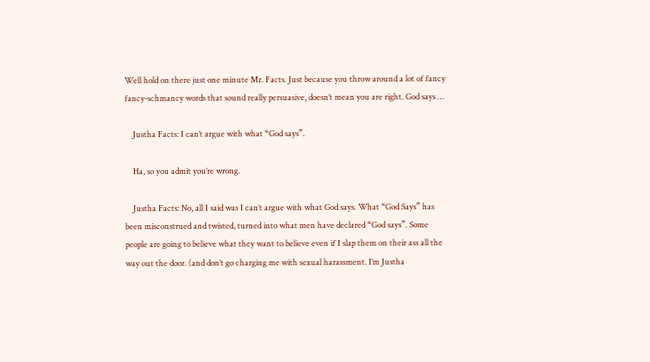Well hold on there just one minute Mr. Facts. Just because you throw around a lot of fancy fancy-schmancy words that sound really persuasive, doesn’t mean you are right. God says …

    Justha Facts: I can’t argue with what “God says”.

    Ha, so you admit you’re wrong.

    Justha Facts: No, all I said was I can’t argue with what God says. What “God Says” has been misconstrued and twisted, turned into what men have declared “God says”. Some people are going to believe what they want to believe even if I slap them on their ass all the way out the door. (and don’t go charging me with sexual harassment. I’m Justha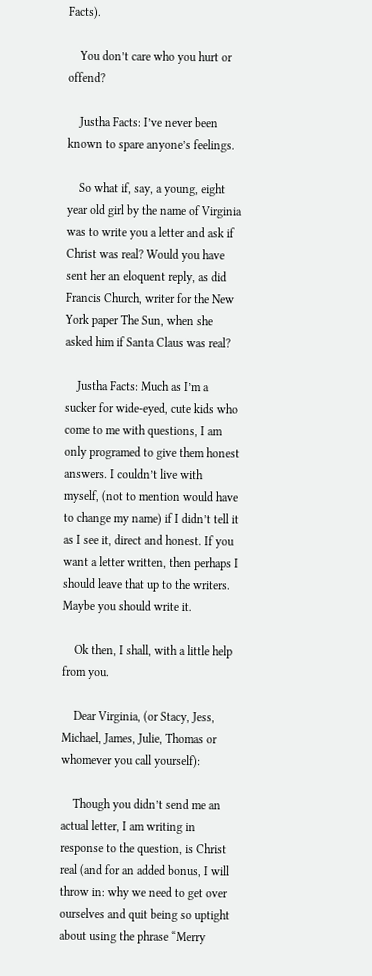Facts).

    You don’t care who you hurt or offend?

    Justha Facts: I’ve never been known to spare anyone’s feelings.

    So what if, say, a young, eight year old girl by the name of Virginia was to write you a letter and ask if Christ was real? Would you have sent her an eloquent reply, as did Francis Church, writer for the New York paper The Sun, when she asked him if Santa Claus was real?

    Justha Facts: Much as I’m a sucker for wide-eyed, cute kids who come to me with questions, I am only programed to give them honest answers. I couldn’t live with myself, (not to mention would have to change my name) if I didn’t tell it as I see it, direct and honest. If you want a letter written, then perhaps I should leave that up to the writers. Maybe you should write it.

    Ok then, I shall, with a little help from you.

    Dear Virginia, (or Stacy, Jess, Michael, James, Julie, Thomas or whomever you call yourself):

    Though you didn’t send me an actual letter, I am writing in response to the question, is Christ real (and for an added bonus, I will throw in: why we need to get over ourselves and quit being so uptight about using the phrase “Merry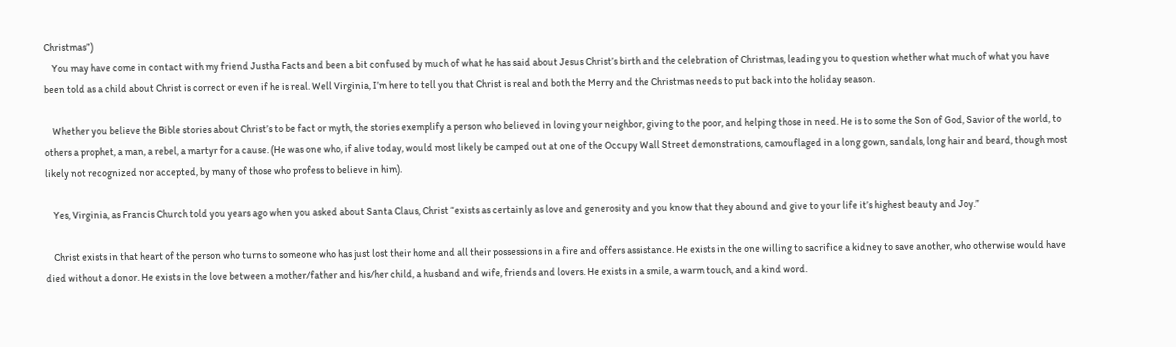Christmas”)
    You may have come in contact with my friend Justha Facts and been a bit confused by much of what he has said about Jesus Christ’s birth and the celebration of Christmas, leading you to question whether what much of what you have been told as a child about Christ is correct or even if he is real. Well Virginia, I’m here to tell you that Christ is real and both the Merry and the Christmas needs to put back into the holiday season.

    Whether you believe the Bible stories about Christ’s to be fact or myth, the stories exemplify a person who believed in loving your neighbor, giving to the poor, and helping those in need. He is to some the Son of God, Savior of the world, to others a prophet, a man, a rebel, a martyr for a cause. (He was one who, if alive today, would most likely be camped out at one of the Occupy Wall Street demonstrations, camouflaged in a long gown, sandals, long hair and beard, though most likely not recognized nor accepted, by many of those who profess to believe in him).

    Yes, Virginia, as Francis Church told you years ago when you asked about Santa Claus, Christ “exists as certainly as love and generosity and you know that they abound and give to your life it’s highest beauty and Joy.”

    Christ exists in that heart of the person who turns to someone who has just lost their home and all their possessions in a fire and offers assistance. He exists in the one willing to sacrifice a kidney to save another, who otherwise would have died without a donor. He exists in the love between a mother/father and his/her child, a husband and wife, friends and lovers. He exists in a smile, a warm touch, and a kind word.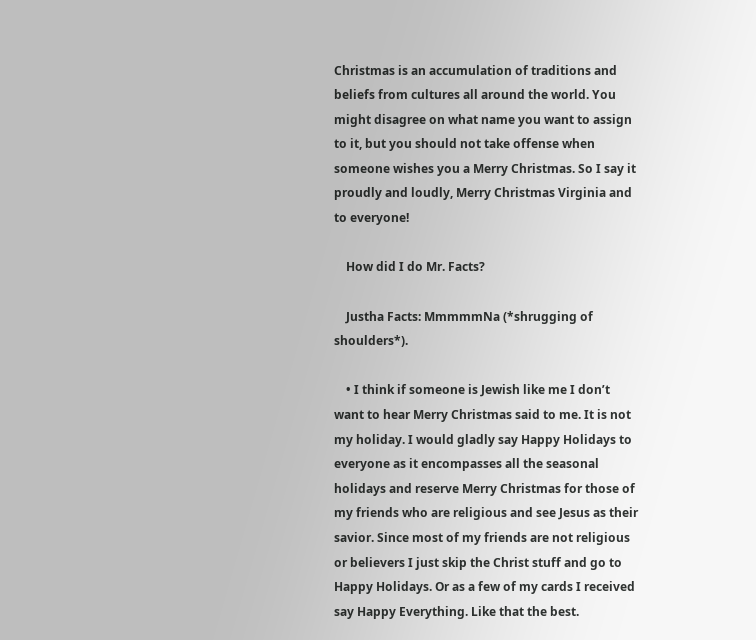Christmas is an accumulation of traditions and beliefs from cultures all around the world. You might disagree on what name you want to assign to it, but you should not take offense when someone wishes you a Merry Christmas. So I say it proudly and loudly, Merry Christmas Virginia and to everyone!

    How did I do Mr. Facts?

    Justha Facts: MmmmmNa (*shrugging of shoulders*).

    • I think if someone is Jewish like me I don’t want to hear Merry Christmas said to me. It is not my holiday. I would gladly say Happy Holidays to everyone as it encompasses all the seasonal holidays and reserve Merry Christmas for those of my friends who are religious and see Jesus as their savior. Since most of my friends are not religious or believers I just skip the Christ stuff and go to Happy Holidays. Or as a few of my cards I received say Happy Everything. Like that the best.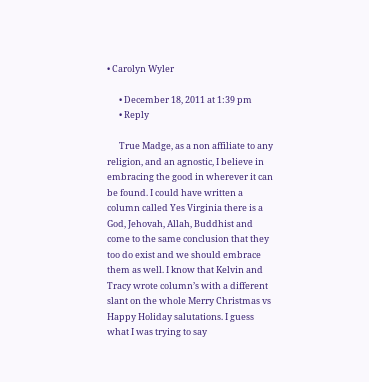• Carolyn Wyler

      • December 18, 2011 at 1:39 pm
      • Reply

      True Madge, as a non affiliate to any religion, and an agnostic, I believe in embracing the good in wherever it can be found. I could have written a column called Yes Virginia there is a God, Jehovah, Allah, Buddhist and come to the same conclusion that they too do exist and we should embrace them as well. I know that Kelvin and Tracy wrote column’s with a different slant on the whole Merry Christmas vs Happy Holiday salutations. I guess what I was trying to say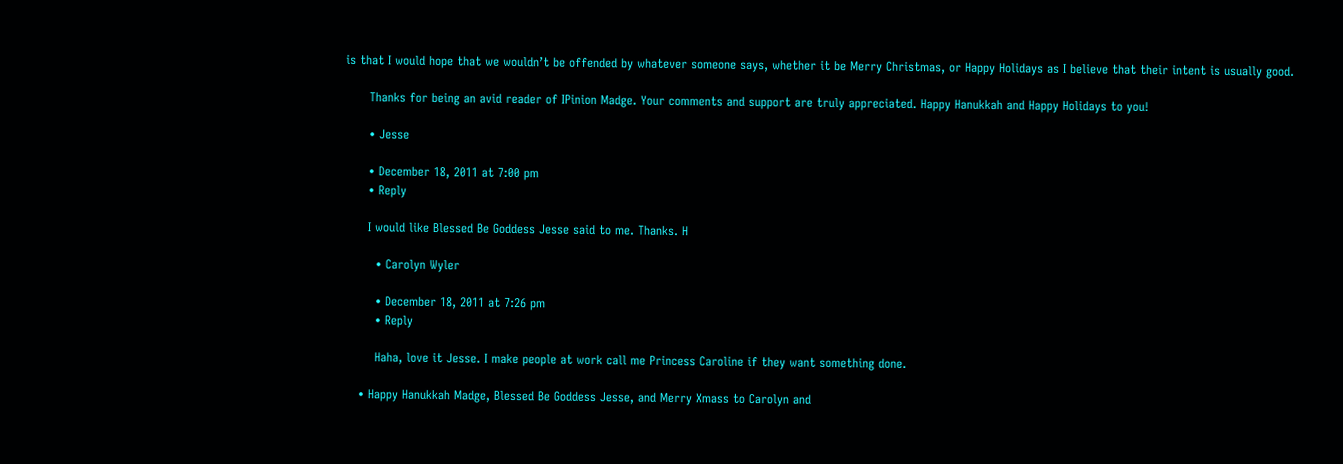is that I would hope that we wouldn’t be offended by whatever someone says, whether it be Merry Christmas, or Happy Holidays as I believe that their intent is usually good.

      Thanks for being an avid reader of IPinion Madge. Your comments and support are truly appreciated. Happy Hanukkah and Happy Holidays to you!

      • Jesse

      • December 18, 2011 at 7:00 pm
      • Reply

      I would like Blessed Be Goddess Jesse said to me. Thanks. H

        • Carolyn Wyler

        • December 18, 2011 at 7:26 pm
        • Reply

        Haha, love it Jesse. I make people at work call me Princess Caroline if they want something done.

    • Happy Hanukkah Madge, Blessed Be Goddess Jesse, and Merry Xmass to Carolyn and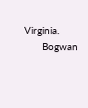Virginia.
      Bogwan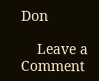Don

    Leave a Comment